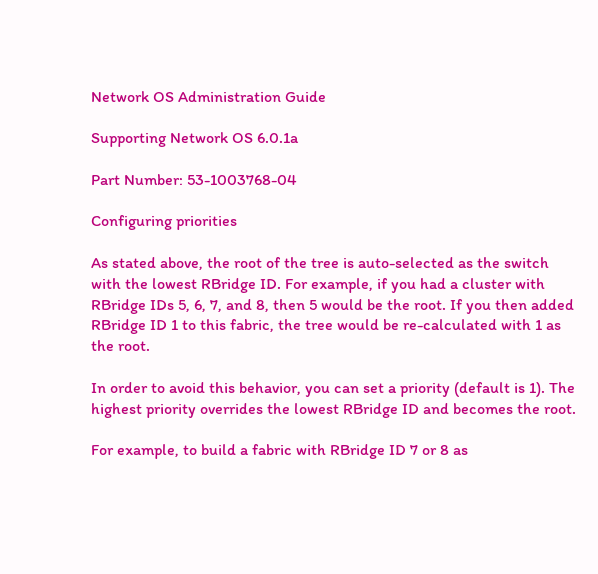Network OS Administration Guide

Supporting Network OS 6.0.1a

Part Number: 53-1003768-04

Configuring priorities

As stated above, the root of the tree is auto-selected as the switch with the lowest RBridge ID. For example, if you had a cluster with RBridge IDs 5, 6, 7, and 8, then 5 would be the root. If you then added RBridge ID 1 to this fabric, the tree would be re-calculated with 1 as the root.

In order to avoid this behavior, you can set a priority (default is 1). The highest priority overrides the lowest RBridge ID and becomes the root.

For example, to build a fabric with RBridge ID 7 or 8 as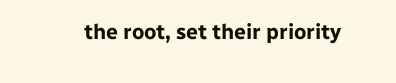the root, set their priority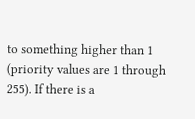to something higher than 1 (priority values are 1 through 255). If there is a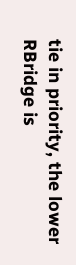tie in priority, the lower RBridge is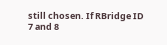still chosen. If RBridge ID 7 and 8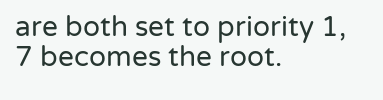are both set to priority 1, 7 becomes the root.